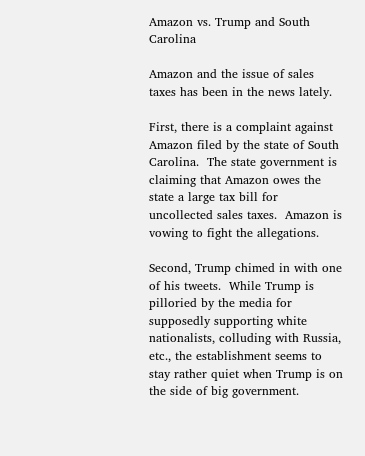Amazon vs. Trump and South Carolina

Amazon and the issue of sales taxes has been in the news lately.

First, there is a complaint against Amazon filed by the state of South Carolina.  The state government is claiming that Amazon owes the state a large tax bill for uncollected sales taxes.  Amazon is vowing to fight the allegations.

Second, Trump chimed in with one of his tweets.  While Trump is pilloried by the media for supposedly supporting white nationalists, colluding with Russia, etc., the establishment seems to stay rather quiet when Trump is on the side of big government.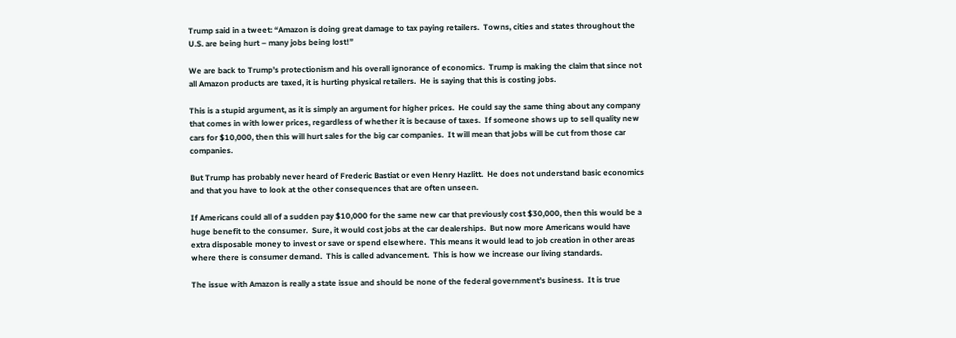Trump said in a tweet: “Amazon is doing great damage to tax paying retailers.  Towns, cities and states throughout the U.S. are being hurt – many jobs being lost!”

We are back to Trump’s protectionism and his overall ignorance of economics.  Trump is making the claim that since not all Amazon products are taxed, it is hurting physical retailers.  He is saying that this is costing jobs.

This is a stupid argument, as it is simply an argument for higher prices.  He could say the same thing about any company that comes in with lower prices, regardless of whether it is because of taxes.  If someone shows up to sell quality new cars for $10,000, then this will hurt sales for the big car companies.  It will mean that jobs will be cut from those car companies.

But Trump has probably never heard of Frederic Bastiat or even Henry Hazlitt.  He does not understand basic economics and that you have to look at the other consequences that are often unseen.

If Americans could all of a sudden pay $10,000 for the same new car that previously cost $30,000, then this would be a huge benefit to the consumer.  Sure, it would cost jobs at the car dealerships.  But now more Americans would have extra disposable money to invest or save or spend elsewhere.  This means it would lead to job creation in other areas where there is consumer demand.  This is called advancement.  This is how we increase our living standards.

The issue with Amazon is really a state issue and should be none of the federal government’s business.  It is true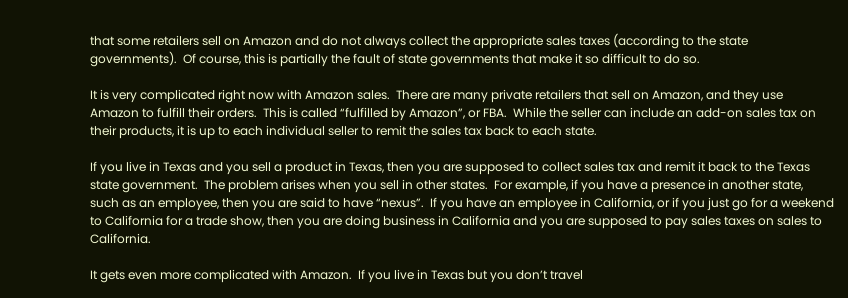that some retailers sell on Amazon and do not always collect the appropriate sales taxes (according to the state governments).  Of course, this is partially the fault of state governments that make it so difficult to do so.

It is very complicated right now with Amazon sales.  There are many private retailers that sell on Amazon, and they use Amazon to fulfill their orders.  This is called “fulfilled by Amazon”, or FBA.  While the seller can include an add-on sales tax on their products, it is up to each individual seller to remit the sales tax back to each state.

If you live in Texas and you sell a product in Texas, then you are supposed to collect sales tax and remit it back to the Texas state government.  The problem arises when you sell in other states.  For example, if you have a presence in another state, such as an employee, then you are said to have “nexus”.  If you have an employee in California, or if you just go for a weekend to California for a trade show, then you are doing business in California and you are supposed to pay sales taxes on sales to California.

It gets even more complicated with Amazon.  If you live in Texas but you don’t travel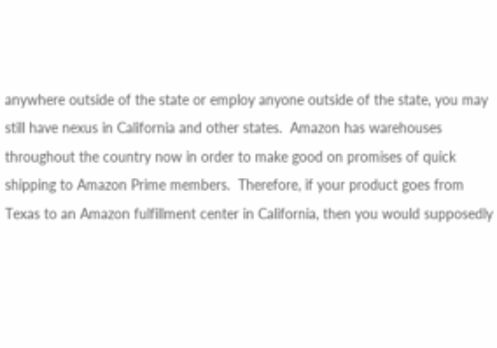anywhere outside of the state or employ anyone outside of the state, you may still have nexus in California and other states.  Amazon has warehouses throughout the country now in order to make good on promises of quick shipping to Amazon Prime members.  Therefore, if your product goes from Texas to an Amazon fulfillment center in California, then you would supposedly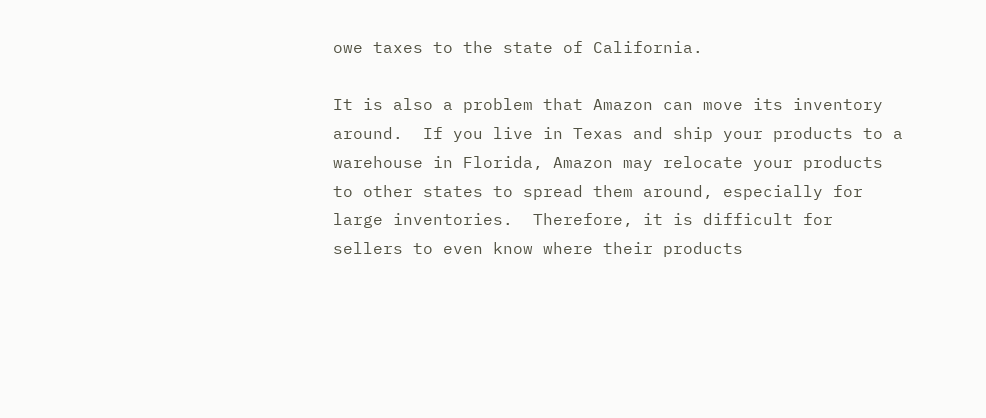owe taxes to the state of California.

It is also a problem that Amazon can move its inventory around.  If you live in Texas and ship your products to a warehouse in Florida, Amazon may relocate your products to other states to spread them around, especially for large inventories.  Therefore, it is difficult for sellers to even know where their products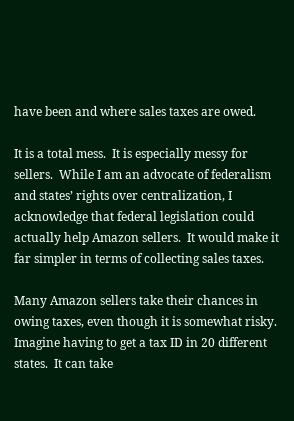have been and where sales taxes are owed.

It is a total mess.  It is especially messy for sellers.  While I am an advocate of federalism and states’ rights over centralization, I acknowledge that federal legislation could actually help Amazon sellers.  It would make it far simpler in terms of collecting sales taxes.

Many Amazon sellers take their chances in owing taxes, even though it is somewhat risky.  Imagine having to get a tax ID in 20 different states.  It can take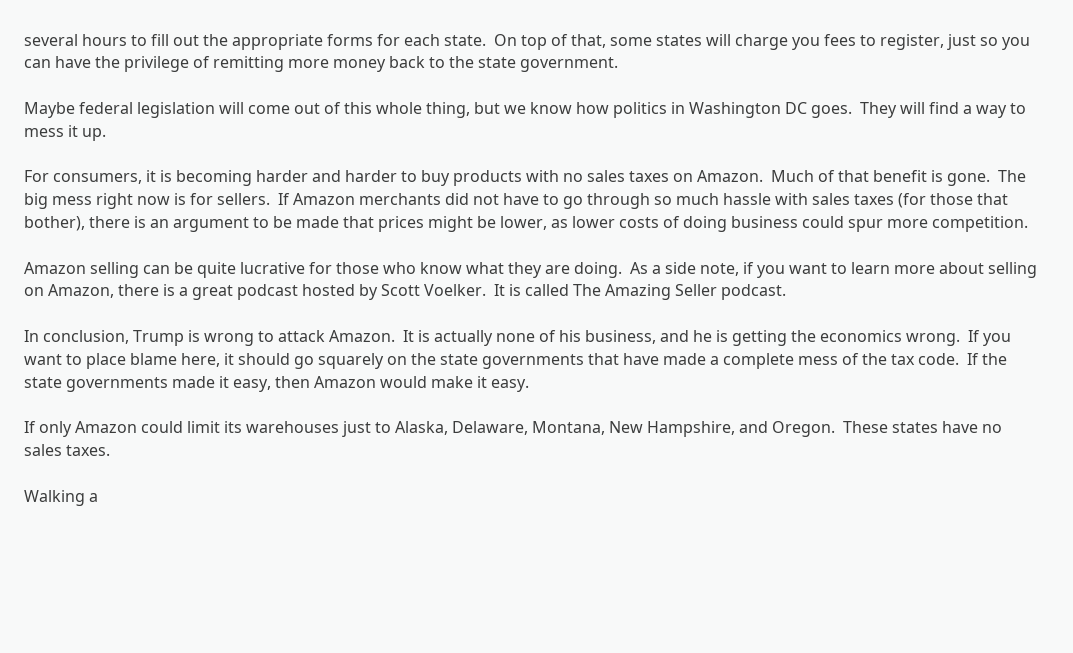several hours to fill out the appropriate forms for each state.  On top of that, some states will charge you fees to register, just so you can have the privilege of remitting more money back to the state government.

Maybe federal legislation will come out of this whole thing, but we know how politics in Washington DC goes.  They will find a way to mess it up.

For consumers, it is becoming harder and harder to buy products with no sales taxes on Amazon.  Much of that benefit is gone.  The big mess right now is for sellers.  If Amazon merchants did not have to go through so much hassle with sales taxes (for those that bother), there is an argument to be made that prices might be lower, as lower costs of doing business could spur more competition.

Amazon selling can be quite lucrative for those who know what they are doing.  As a side note, if you want to learn more about selling on Amazon, there is a great podcast hosted by Scott Voelker.  It is called The Amazing Seller podcast.

In conclusion, Trump is wrong to attack Amazon.  It is actually none of his business, and he is getting the economics wrong.  If you want to place blame here, it should go squarely on the state governments that have made a complete mess of the tax code.  If the state governments made it easy, then Amazon would make it easy.

If only Amazon could limit its warehouses just to Alaska, Delaware, Montana, New Hampshire, and Oregon.  These states have no sales taxes.

Walking a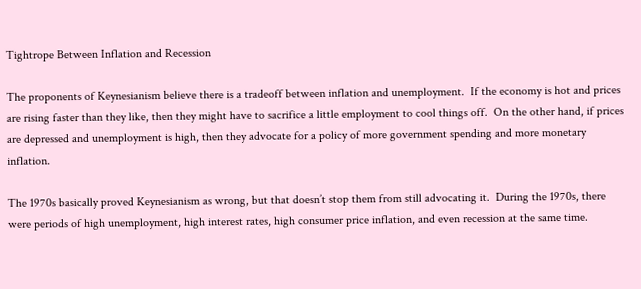Tightrope Between Inflation and Recession

The proponents of Keynesianism believe there is a tradeoff between inflation and unemployment.  If the economy is hot and prices are rising faster than they like, then they might have to sacrifice a little employment to cool things off.  On the other hand, if prices are depressed and unemployment is high, then they advocate for a policy of more government spending and more monetary inflation.

The 1970s basically proved Keynesianism as wrong, but that doesn’t stop them from still advocating it.  During the 1970s, there were periods of high unemployment, high interest rates, high consumer price inflation, and even recession at the same time.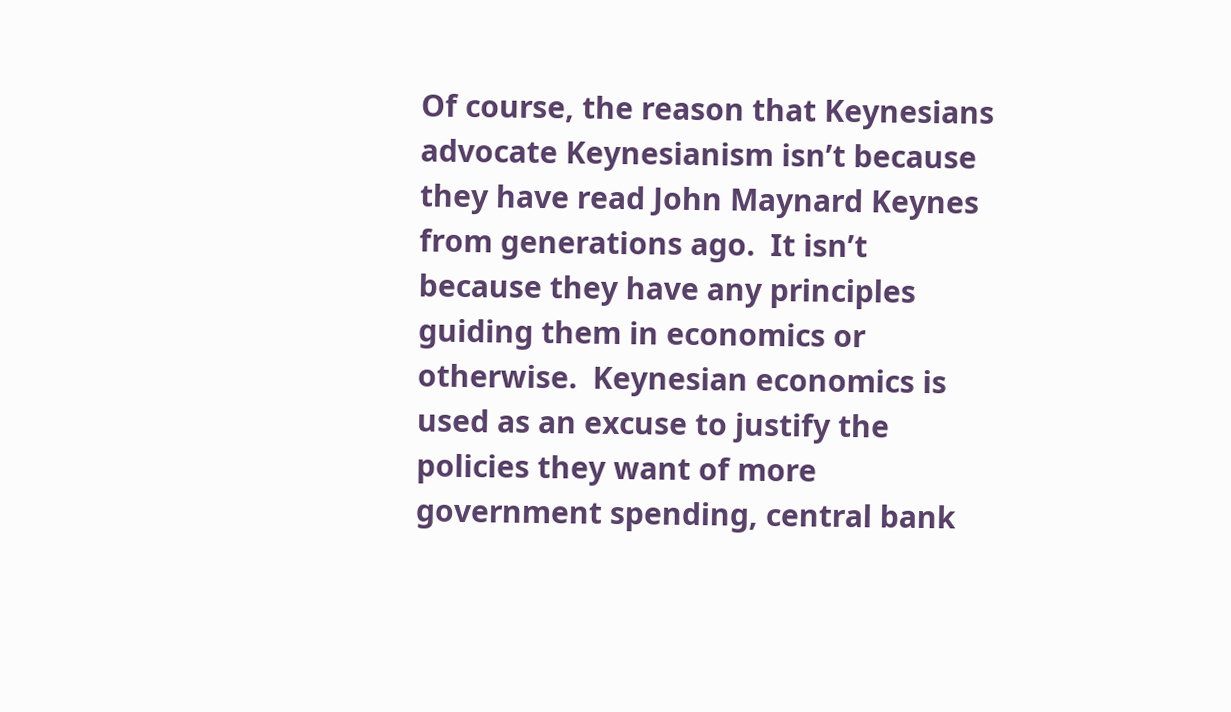Of course, the reason that Keynesians advocate Keynesianism isn’t because they have read John Maynard Keynes from generations ago.  It isn’t because they have any principles guiding them in economics or otherwise.  Keynesian economics is used as an excuse to justify the policies they want of more government spending, central bank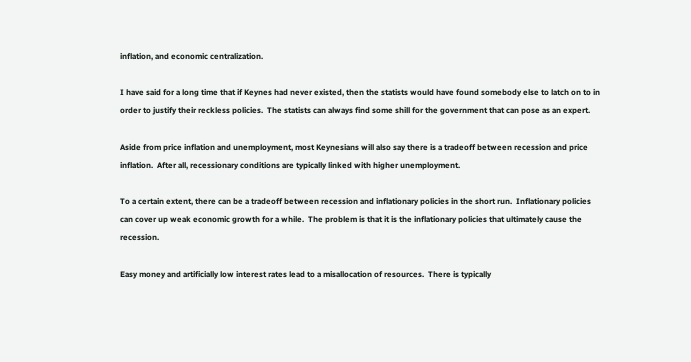inflation, and economic centralization.

I have said for a long time that if Keynes had never existed, then the statists would have found somebody else to latch on to in order to justify their reckless policies.  The statists can always find some shill for the government that can pose as an expert.

Aside from price inflation and unemployment, most Keynesians will also say there is a tradeoff between recession and price inflation.  After all, recessionary conditions are typically linked with higher unemployment.

To a certain extent, there can be a tradeoff between recession and inflationary policies in the short run.  Inflationary policies can cover up weak economic growth for a while.  The problem is that it is the inflationary policies that ultimately cause the recession.

Easy money and artificially low interest rates lead to a misallocation of resources.  There is typically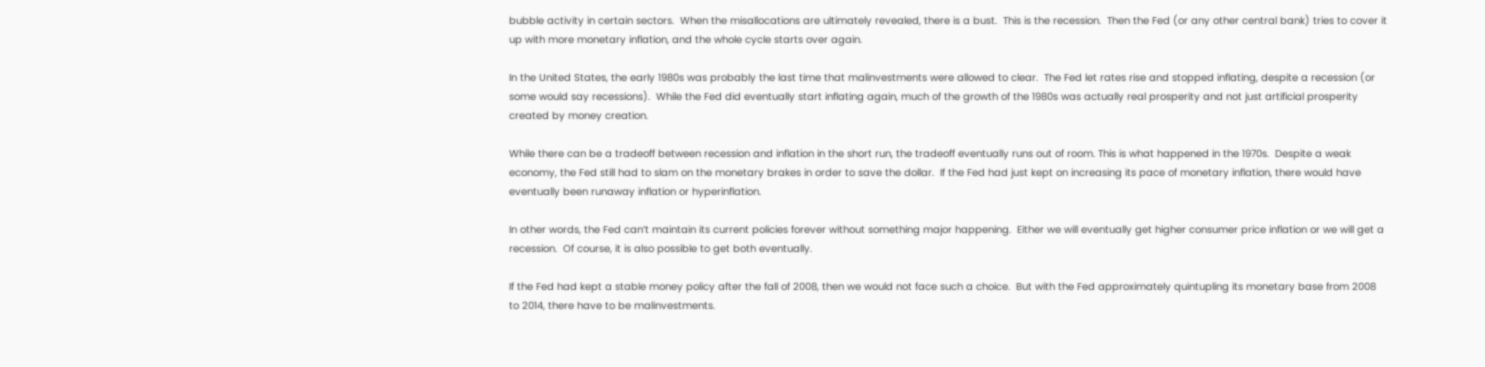bubble activity in certain sectors.  When the misallocations are ultimately revealed, there is a bust.  This is the recession.  Then the Fed (or any other central bank) tries to cover it up with more monetary inflation, and the whole cycle starts over again.

In the United States, the early 1980s was probably the last time that malinvestments were allowed to clear.  The Fed let rates rise and stopped inflating, despite a recession (or some would say recessions).  While the Fed did eventually start inflating again, much of the growth of the 1980s was actually real prosperity and not just artificial prosperity created by money creation.

While there can be a tradeoff between recession and inflation in the short run, the tradeoff eventually runs out of room. This is what happened in the 1970s.  Despite a weak economy, the Fed still had to slam on the monetary brakes in order to save the dollar.  If the Fed had just kept on increasing its pace of monetary inflation, there would have eventually been runaway inflation or hyperinflation.

In other words, the Fed can’t maintain its current policies forever without something major happening.  Either we will eventually get higher consumer price inflation or we will get a recession.  Of course, it is also possible to get both eventually.

If the Fed had kept a stable money policy after the fall of 2008, then we would not face such a choice.  But with the Fed approximately quintupling its monetary base from 2008 to 2014, there have to be malinvestments.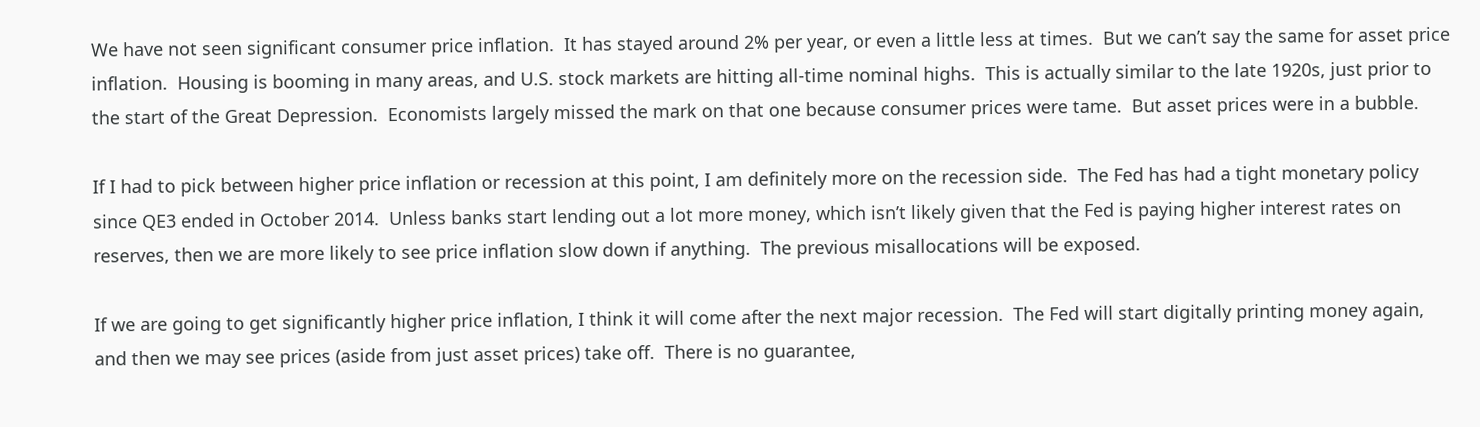We have not seen significant consumer price inflation.  It has stayed around 2% per year, or even a little less at times.  But we can’t say the same for asset price inflation.  Housing is booming in many areas, and U.S. stock markets are hitting all-time nominal highs.  This is actually similar to the late 1920s, just prior to the start of the Great Depression.  Economists largely missed the mark on that one because consumer prices were tame.  But asset prices were in a bubble.

If I had to pick between higher price inflation or recession at this point, I am definitely more on the recession side.  The Fed has had a tight monetary policy since QE3 ended in October 2014.  Unless banks start lending out a lot more money, which isn’t likely given that the Fed is paying higher interest rates on reserves, then we are more likely to see price inflation slow down if anything.  The previous misallocations will be exposed.

If we are going to get significantly higher price inflation, I think it will come after the next major recession.  The Fed will start digitally printing money again, and then we may see prices (aside from just asset prices) take off.  There is no guarantee,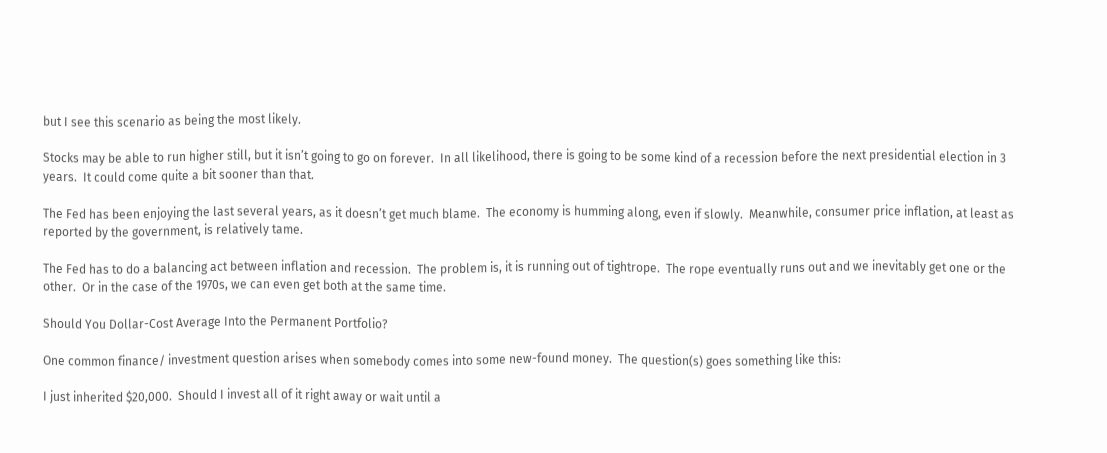but I see this scenario as being the most likely.

Stocks may be able to run higher still, but it isn’t going to go on forever.  In all likelihood, there is going to be some kind of a recession before the next presidential election in 3 years.  It could come quite a bit sooner than that.

The Fed has been enjoying the last several years, as it doesn’t get much blame.  The economy is humming along, even if slowly.  Meanwhile, consumer price inflation, at least as reported by the government, is relatively tame.

The Fed has to do a balancing act between inflation and recession.  The problem is, it is running out of tightrope.  The rope eventually runs out and we inevitably get one or the other.  Or in the case of the 1970s, we can even get both at the same time.

Should You Dollar-Cost Average Into the Permanent Portfolio?

One common finance/ investment question arises when somebody comes into some new-found money.  The question(s) goes something like this:

I just inherited $20,000.  Should I invest all of it right away or wait until a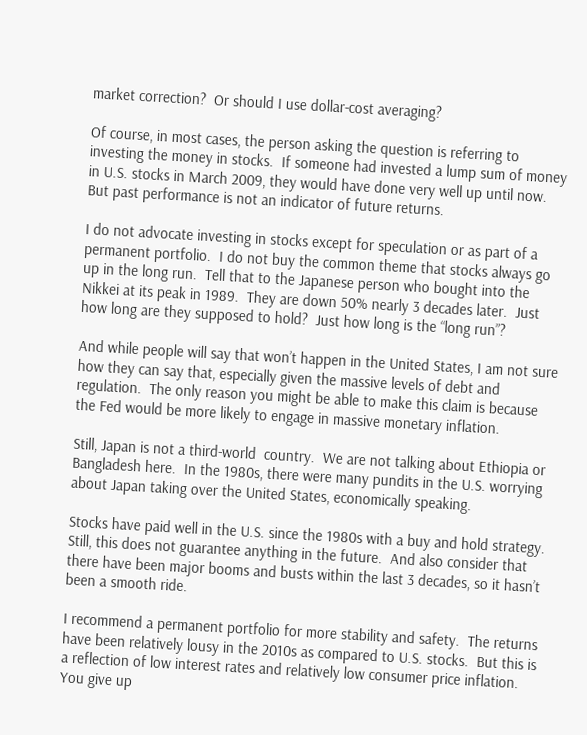market correction?  Or should I use dollar-cost averaging?

Of course, in most cases, the person asking the question is referring to investing the money in stocks.  If someone had invested a lump sum of money in U.S. stocks in March 2009, they would have done very well up until now.  But past performance is not an indicator of future returns.

I do not advocate investing in stocks except for speculation or as part of a permanent portfolio.  I do not buy the common theme that stocks always go up in the long run.  Tell that to the Japanese person who bought into the Nikkei at its peak in 1989.  They are down 50% nearly 3 decades later.  Just how long are they supposed to hold?  Just how long is the “long run”?

And while people will say that won’t happen in the United States, I am not sure how they can say that, especially given the massive levels of debt and regulation.  The only reason you might be able to make this claim is because the Fed would be more likely to engage in massive monetary inflation.

Still, Japan is not a third-world  country.  We are not talking about Ethiopia or Bangladesh here.  In the 1980s, there were many pundits in the U.S. worrying about Japan taking over the United States, economically speaking.

Stocks have paid well in the U.S. since the 1980s with a buy and hold strategy.  Still, this does not guarantee anything in the future.  And also consider that there have been major booms and busts within the last 3 decades, so it hasn’t been a smooth ride.

I recommend a permanent portfolio for more stability and safety.  The returns have been relatively lousy in the 2010s as compared to U.S. stocks.  But this is a reflection of low interest rates and relatively low consumer price inflation.  You give up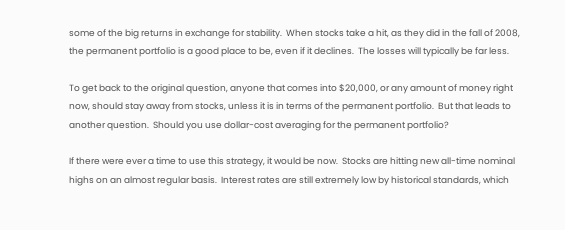some of the big returns in exchange for stability.  When stocks take a hit, as they did in the fall of 2008, the permanent portfolio is a good place to be, even if it declines.  The losses will typically be far less.

To get back to the original question, anyone that comes into $20,000, or any amount of money right now, should stay away from stocks, unless it is in terms of the permanent portfolio.  But that leads to another question.  Should you use dollar-cost averaging for the permanent portfolio?

If there were ever a time to use this strategy, it would be now.  Stocks are hitting new all-time nominal highs on an almost regular basis.  Interest rates are still extremely low by historical standards, which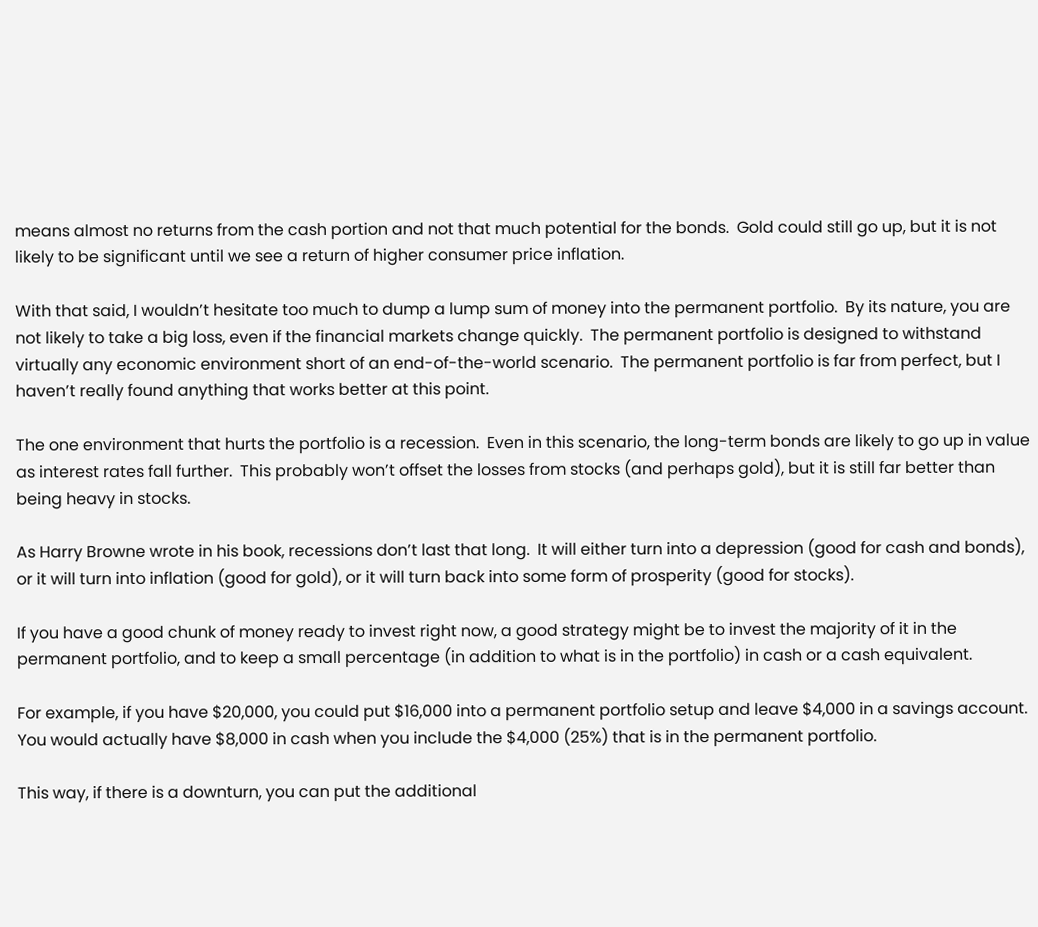means almost no returns from the cash portion and not that much potential for the bonds.  Gold could still go up, but it is not likely to be significant until we see a return of higher consumer price inflation.

With that said, I wouldn’t hesitate too much to dump a lump sum of money into the permanent portfolio.  By its nature, you are not likely to take a big loss, even if the financial markets change quickly.  The permanent portfolio is designed to withstand virtually any economic environment short of an end-of-the-world scenario.  The permanent portfolio is far from perfect, but I haven’t really found anything that works better at this point.

The one environment that hurts the portfolio is a recession.  Even in this scenario, the long-term bonds are likely to go up in value as interest rates fall further.  This probably won’t offset the losses from stocks (and perhaps gold), but it is still far better than being heavy in stocks.

As Harry Browne wrote in his book, recessions don’t last that long.  It will either turn into a depression (good for cash and bonds), or it will turn into inflation (good for gold), or it will turn back into some form of prosperity (good for stocks).

If you have a good chunk of money ready to invest right now, a good strategy might be to invest the majority of it in the permanent portfolio, and to keep a small percentage (in addition to what is in the portfolio) in cash or a cash equivalent.

For example, if you have $20,000, you could put $16,000 into a permanent portfolio setup and leave $4,000 in a savings account.  You would actually have $8,000 in cash when you include the $4,000 (25%) that is in the permanent portfolio.

This way, if there is a downturn, you can put the additional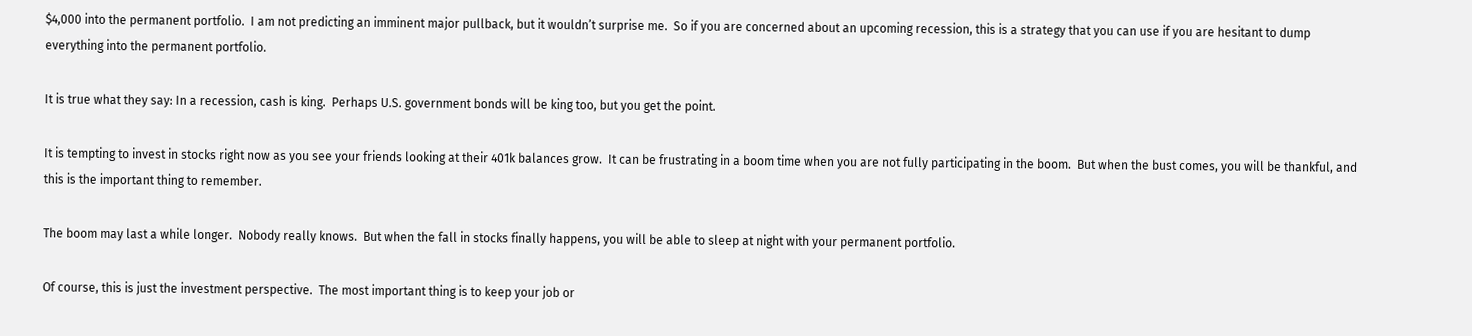$4,000 into the permanent portfolio.  I am not predicting an imminent major pullback, but it wouldn’t surprise me.  So if you are concerned about an upcoming recession, this is a strategy that you can use if you are hesitant to dump everything into the permanent portfolio.

It is true what they say: In a recession, cash is king.  Perhaps U.S. government bonds will be king too, but you get the point.

It is tempting to invest in stocks right now as you see your friends looking at their 401k balances grow.  It can be frustrating in a boom time when you are not fully participating in the boom.  But when the bust comes, you will be thankful, and this is the important thing to remember.

The boom may last a while longer.  Nobody really knows.  But when the fall in stocks finally happens, you will be able to sleep at night with your permanent portfolio.

Of course, this is just the investment perspective.  The most important thing is to keep your job or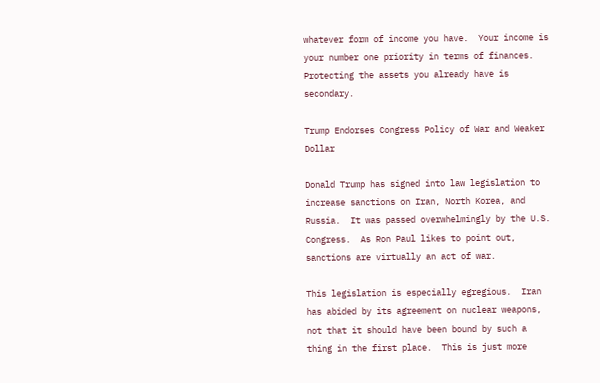whatever form of income you have.  Your income is your number one priority in terms of finances.  Protecting the assets you already have is secondary.

Trump Endorses Congress Policy of War and Weaker Dollar

Donald Trump has signed into law legislation to increase sanctions on Iran, North Korea, and Russia.  It was passed overwhelmingly by the U.S. Congress.  As Ron Paul likes to point out, sanctions are virtually an act of war.

This legislation is especially egregious.  Iran has abided by its agreement on nuclear weapons, not that it should have been bound by such a thing in the first place.  This is just more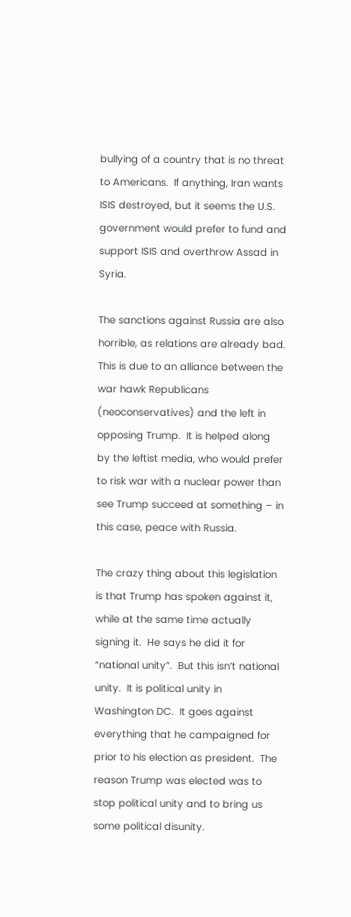bullying of a country that is no threat to Americans.  If anything, Iran wants ISIS destroyed, but it seems the U.S. government would prefer to fund and support ISIS and overthrow Assad in Syria.

The sanctions against Russia are also horrible, as relations are already bad.  This is due to an alliance between the war hawk Republicans (neoconservatives) and the left in opposing Trump.  It is helped along by the leftist media, who would prefer to risk war with a nuclear power than see Trump succeed at something – in this case, peace with Russia.

The crazy thing about this legislation is that Trump has spoken against it, while at the same time actually signing it.  He says he did it for “national unity”.  But this isn’t national unity.  It is political unity in Washington DC.  It goes against everything that he campaigned for prior to his election as president.  The reason Trump was elected was to stop political unity and to bring us some political disunity.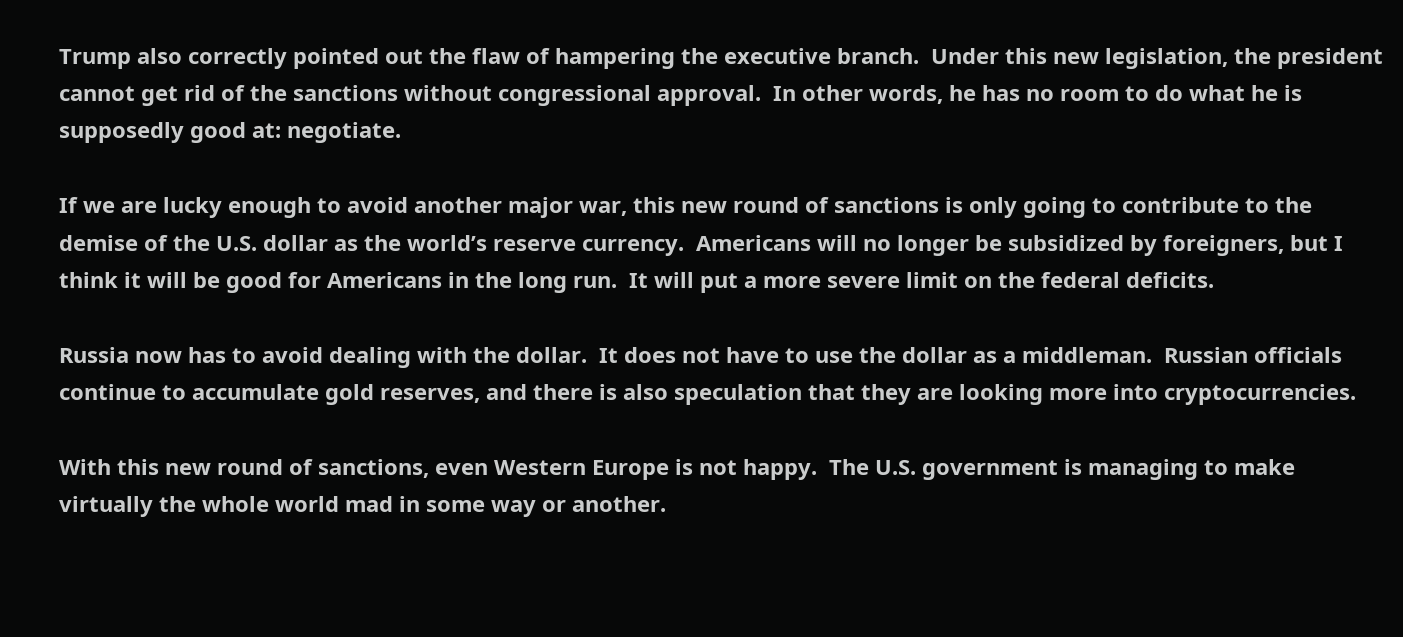Trump also correctly pointed out the flaw of hampering the executive branch.  Under this new legislation, the president cannot get rid of the sanctions without congressional approval.  In other words, he has no room to do what he is supposedly good at: negotiate.

If we are lucky enough to avoid another major war, this new round of sanctions is only going to contribute to the demise of the U.S. dollar as the world’s reserve currency.  Americans will no longer be subsidized by foreigners, but I think it will be good for Americans in the long run.  It will put a more severe limit on the federal deficits.

Russia now has to avoid dealing with the dollar.  It does not have to use the dollar as a middleman.  Russian officials continue to accumulate gold reserves, and there is also speculation that they are looking more into cryptocurrencies.

With this new round of sanctions, even Western Europe is not happy.  The U.S. government is managing to make virtually the whole world mad in some way or another.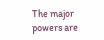The major powers are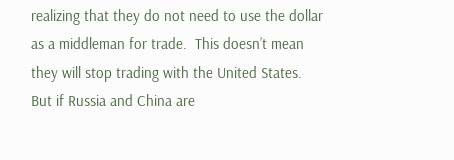realizing that they do not need to use the dollar as a middleman for trade.  This doesn’t mean they will stop trading with the United States.  But if Russia and China are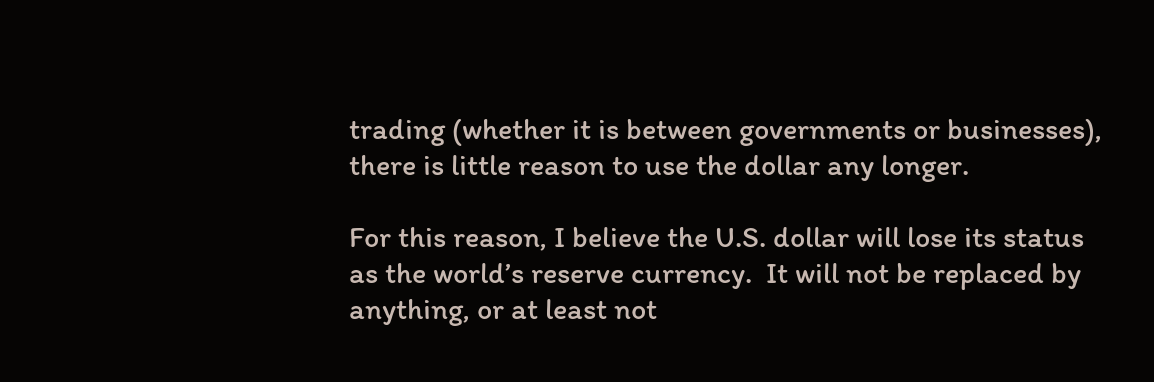trading (whether it is between governments or businesses), there is little reason to use the dollar any longer.

For this reason, I believe the U.S. dollar will lose its status as the world’s reserve currency.  It will not be replaced by anything, or at least not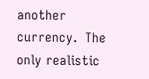another currency.  The only realistic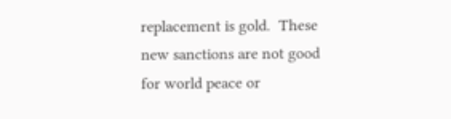replacement is gold.  These new sanctions are not good for world peace or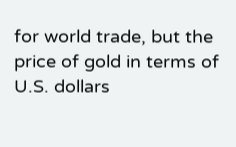for world trade, but the price of gold in terms of U.S. dollars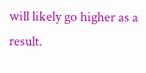will likely go higher as a result.